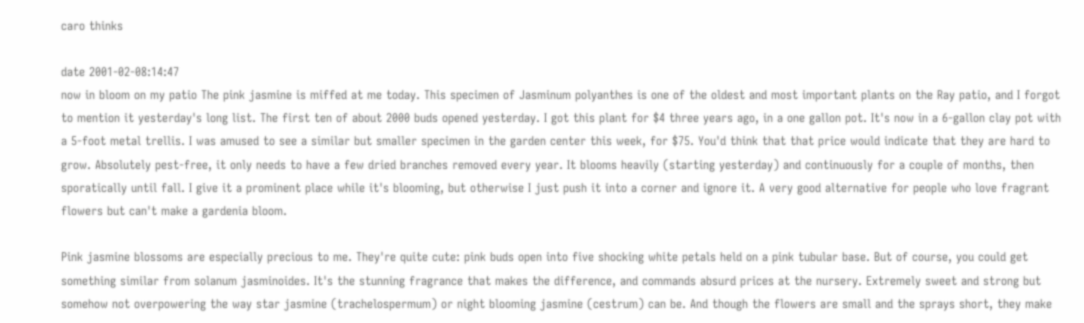caro thinks

date 2001-02-08:14:47
now in bloom on my patio The pink jasmine is miffed at me today. This specimen of Jasminum polyanthes is one of the oldest and most important plants on the Ray patio, and I forgot to mention it yesterday's long list. The first ten of about 2000 buds opened yesterday. I got this plant for $4 three years ago, in a one gallon pot. It's now in a 6-gallon clay pot with a 5-foot metal trellis. I was amused to see a similar but smaller specimen in the garden center this week, for $75. You'd think that that price would indicate that they are hard to grow. Absolutely pest-free, it only needs to have a few dried branches removed every year. It blooms heavily (starting yesterday) and continuously for a couple of months, then sporatically until fall. I give it a prominent place while it's blooming, but otherwise I just push it into a corner and ignore it. A very good alternative for people who love fragrant flowers but can't make a gardenia bloom.

Pink jasmine blossoms are especially precious to me. They're quite cute: pink buds open into five shocking white petals held on a pink tubular base. But of course, you could get something similar from solanum jasminoides. It's the stunning fragrance that makes the difference, and commands absurd prices at the nursery. Extremely sweet and strong but somehow not overpowering the way star jasmine (trachelospermum) or night blooming jasmine (cestrum) can be. And though the flowers are small and the sprays short, they make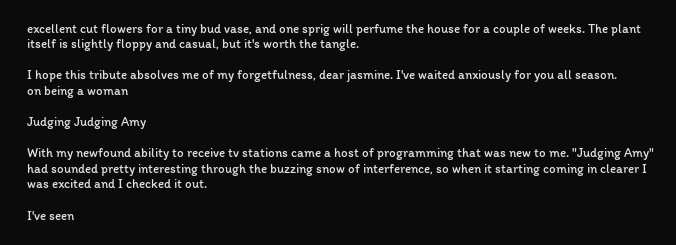excellent cut flowers for a tiny bud vase, and one sprig will perfume the house for a couple of weeks. The plant itself is slightly floppy and casual, but it's worth the tangle.

I hope this tribute absolves me of my forgetfulness, dear jasmine. I've waited anxiously for you all season.
on being a woman

Judging Judging Amy

With my newfound ability to receive tv stations came a host of programming that was new to me. "Judging Amy" had sounded pretty interesting through the buzzing snow of interference, so when it starting coming in clearer I was excited and I checked it out.

I've seen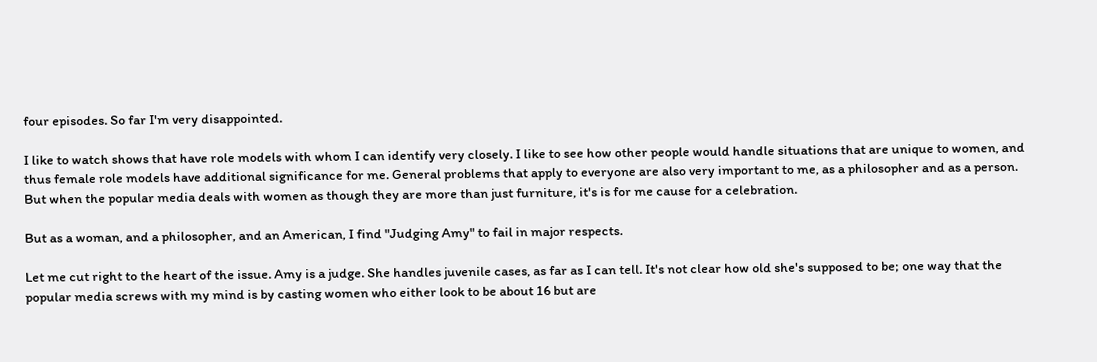four episodes. So far I'm very disappointed.

I like to watch shows that have role models with whom I can identify very closely. I like to see how other people would handle situations that are unique to women, and thus female role models have additional significance for me. General problems that apply to everyone are also very important to me, as a philosopher and as a person. But when the popular media deals with women as though they are more than just furniture, it's is for me cause for a celebration.

But as a woman, and a philosopher, and an American, I find "Judging Amy" to fail in major respects.

Let me cut right to the heart of the issue. Amy is a judge. She handles juvenile cases, as far as I can tell. It's not clear how old she's supposed to be; one way that the popular media screws with my mind is by casting women who either look to be about 16 but are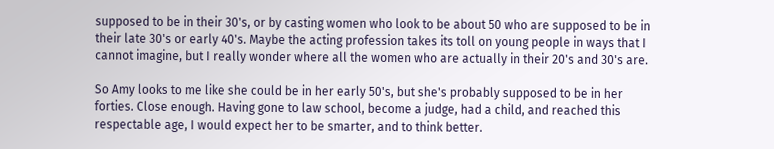supposed to be in their 30's, or by casting women who look to be about 50 who are supposed to be in their late 30's or early 40's. Maybe the acting profession takes its toll on young people in ways that I cannot imagine, but I really wonder where all the women who are actually in their 20's and 30's are.

So Amy looks to me like she could be in her early 50's, but she's probably supposed to be in her forties. Close enough. Having gone to law school, become a judge, had a child, and reached this respectable age, I would expect her to be smarter, and to think better.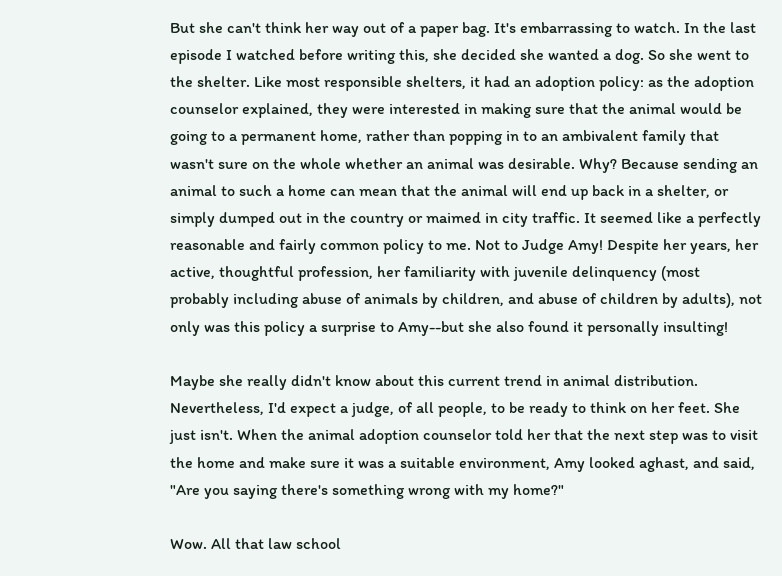But she can't think her way out of a paper bag. It's embarrassing to watch. In the last episode I watched before writing this, she decided she wanted a dog. So she went to the shelter. Like most responsible shelters, it had an adoption policy: as the adoption counselor explained, they were interested in making sure that the animal would be going to a permanent home, rather than popping in to an ambivalent family that wasn't sure on the whole whether an animal was desirable. Why? Because sending an animal to such a home can mean that the animal will end up back in a shelter, or simply dumped out in the country or maimed in city traffic. It seemed like a perfectly reasonable and fairly common policy to me. Not to Judge Amy! Despite her years, her active, thoughtful profession, her familiarity with juvenile delinquency (most probably including abuse of animals by children, and abuse of children by adults), not only was this policy a surprise to Amy--but she also found it personally insulting!

Maybe she really didn't know about this current trend in animal distribution. Nevertheless, I'd expect a judge, of all people, to be ready to think on her feet. She just isn't. When the animal adoption counselor told her that the next step was to visit the home and make sure it was a suitable environment, Amy looked aghast, and said, "Are you saying there's something wrong with my home?"

Wow. All that law school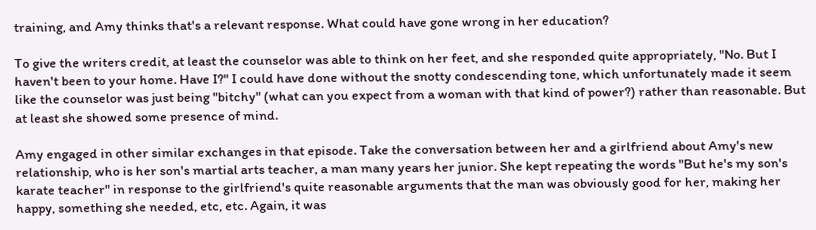training, and Amy thinks that's a relevant response. What could have gone wrong in her education?

To give the writers credit, at least the counselor was able to think on her feet, and she responded quite appropriately, "No. But I haven't been to your home. Have I?" I could have done without the snotty condescending tone, which unfortunately made it seem like the counselor was just being "bitchy" (what can you expect from a woman with that kind of power?) rather than reasonable. But at least she showed some presence of mind.

Amy engaged in other similar exchanges in that episode. Take the conversation between her and a girlfriend about Amy's new relationship, who is her son's martial arts teacher, a man many years her junior. She kept repeating the words "But he's my son's karate teacher" in response to the girlfriend's quite reasonable arguments that the man was obviously good for her, making her happy, something she needed, etc, etc. Again, it was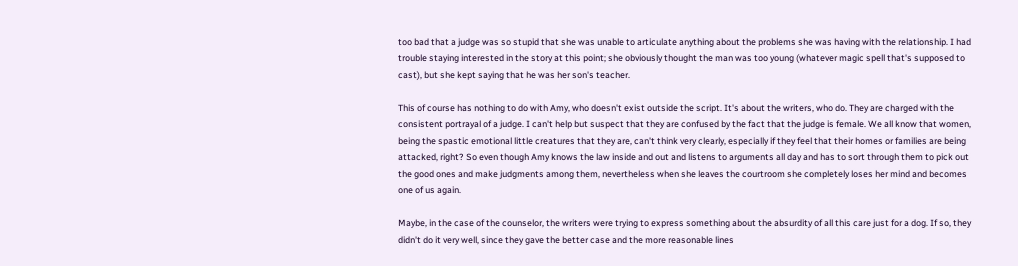too bad that a judge was so stupid that she was unable to articulate anything about the problems she was having with the relationship. I had trouble staying interested in the story at this point; she obviously thought the man was too young (whatever magic spell that's supposed to cast), but she kept saying that he was her son's teacher.

This of course has nothing to do with Amy, who doesn't exist outside the script. It's about the writers, who do. They are charged with the consistent portrayal of a judge. I can't help but suspect that they are confused by the fact that the judge is female. We all know that women, being the spastic emotional little creatures that they are, can't think very clearly, especially if they feel that their homes or families are being attacked, right? So even though Amy knows the law inside and out and listens to arguments all day and has to sort through them to pick out the good ones and make judgments among them, nevertheless when she leaves the courtroom she completely loses her mind and becomes one of us again.

Maybe, in the case of the counselor, the writers were trying to express something about the absurdity of all this care just for a dog. If so, they didn't do it very well, since they gave the better case and the more reasonable lines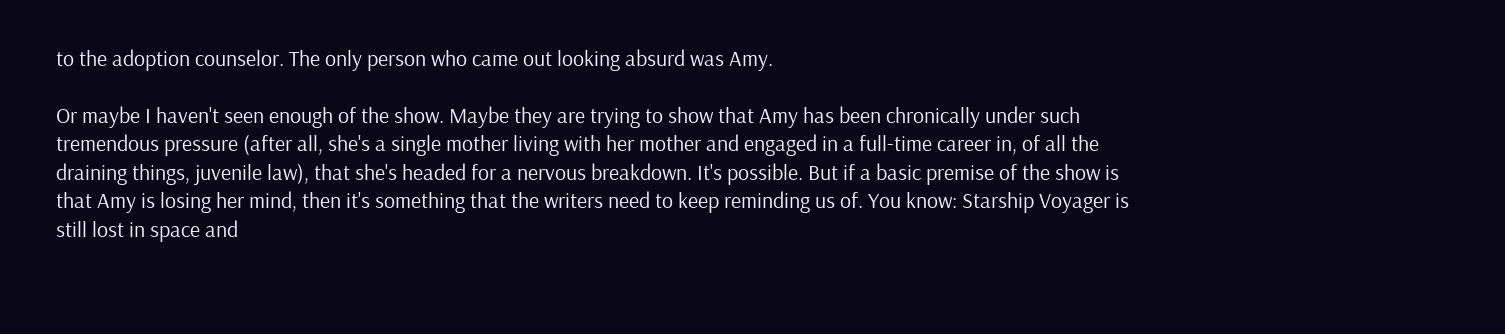to the adoption counselor. The only person who came out looking absurd was Amy.

Or maybe I haven't seen enough of the show. Maybe they are trying to show that Amy has been chronically under such tremendous pressure (after all, she's a single mother living with her mother and engaged in a full-time career in, of all the draining things, juvenile law), that she's headed for a nervous breakdown. It's possible. But if a basic premise of the show is that Amy is losing her mind, then it's something that the writers need to keep reminding us of. You know: Starship Voyager is still lost in space and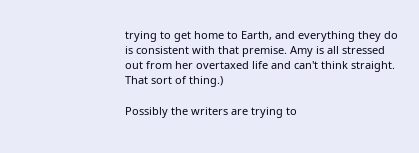trying to get home to Earth, and everything they do is consistent with that premise. Amy is all stressed out from her overtaxed life and can't think straight. That sort of thing.)

Possibly the writers are trying to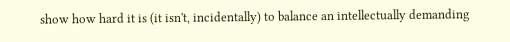show how hard it is (it isn't, incidentally) to balance an intellectually demanding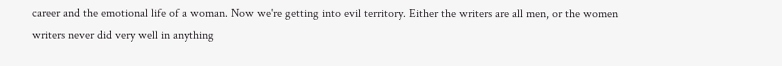career and the emotional life of a woman. Now we're getting into evil territory. Either the writers are all men, or the women writers never did very well in anything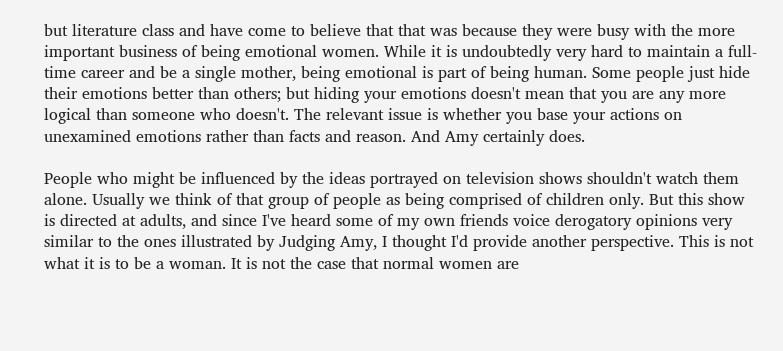but literature class and have come to believe that that was because they were busy with the more important business of being emotional women. While it is undoubtedly very hard to maintain a full-time career and be a single mother, being emotional is part of being human. Some people just hide their emotions better than others; but hiding your emotions doesn't mean that you are any more logical than someone who doesn't. The relevant issue is whether you base your actions on unexamined emotions rather than facts and reason. And Amy certainly does.

People who might be influenced by the ideas portrayed on television shows shouldn't watch them alone. Usually we think of that group of people as being comprised of children only. But this show is directed at adults, and since I've heard some of my own friends voice derogatory opinions very similar to the ones illustrated by Judging Amy, I thought I'd provide another perspective. This is not what it is to be a woman. It is not the case that normal women are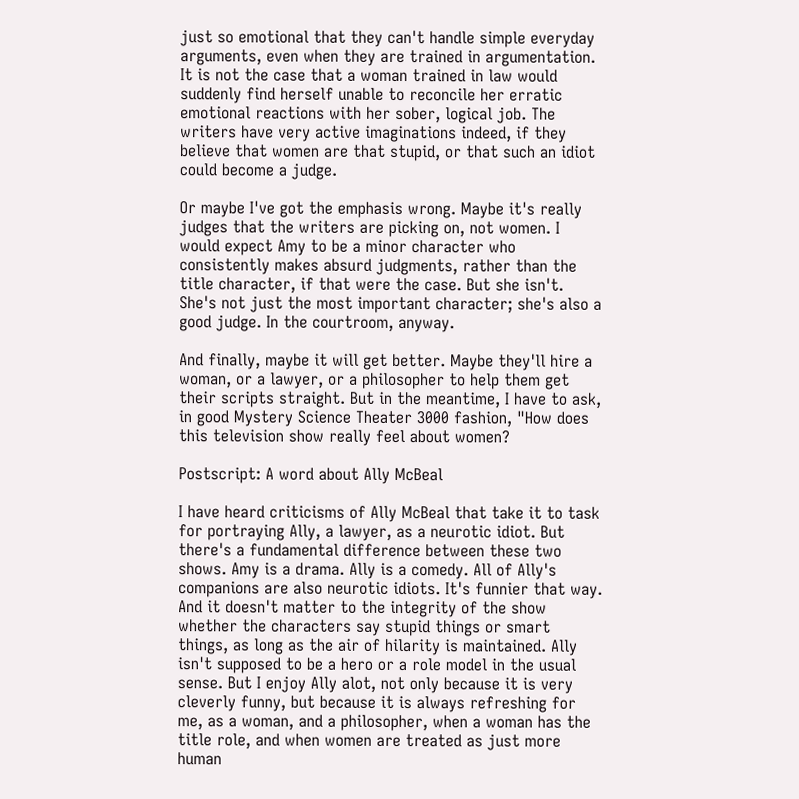just so emotional that they can't handle simple everyday arguments, even when they are trained in argumentation. It is not the case that a woman trained in law would suddenly find herself unable to reconcile her erratic emotional reactions with her sober, logical job. The writers have very active imaginations indeed, if they believe that women are that stupid, or that such an idiot could become a judge.

Or maybe I've got the emphasis wrong. Maybe it's really judges that the writers are picking on, not women. I would expect Amy to be a minor character who consistently makes absurd judgments, rather than the title character, if that were the case. But she isn't. She's not just the most important character; she's also a good judge. In the courtroom, anyway.

And finally, maybe it will get better. Maybe they'll hire a woman, or a lawyer, or a philosopher to help them get their scripts straight. But in the meantime, I have to ask, in good Mystery Science Theater 3000 fashion, "How does this television show really feel about women?

Postscript: A word about Ally McBeal

I have heard criticisms of Ally McBeal that take it to task for portraying Ally, a lawyer, as a neurotic idiot. But there's a fundamental difference between these two shows. Amy is a drama. Ally is a comedy. All of Ally's companions are also neurotic idiots. It's funnier that way. And it doesn't matter to the integrity of the show whether the characters say stupid things or smart things, as long as the air of hilarity is maintained. Ally isn't supposed to be a hero or a role model in the usual sense. But I enjoy Ally alot, not only because it is very cleverly funny, but because it is always refreshing for me, as a woman, and a philosopher, when a woman has the title role, and when women are treated as just more human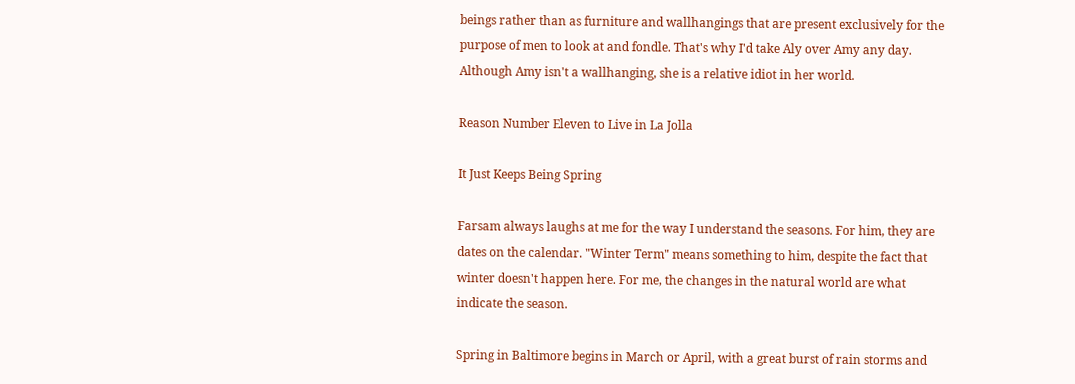beings rather than as furniture and wallhangings that are present exclusively for the purpose of men to look at and fondle. That's why I'd take Aly over Amy any day. Although Amy isn't a wallhanging, she is a relative idiot in her world.

Reason Number Eleven to Live in La Jolla

It Just Keeps Being Spring

Farsam always laughs at me for the way I understand the seasons. For him, they are dates on the calendar. "Winter Term" means something to him, despite the fact that winter doesn't happen here. For me, the changes in the natural world are what indicate the season.

Spring in Baltimore begins in March or April, with a great burst of rain storms and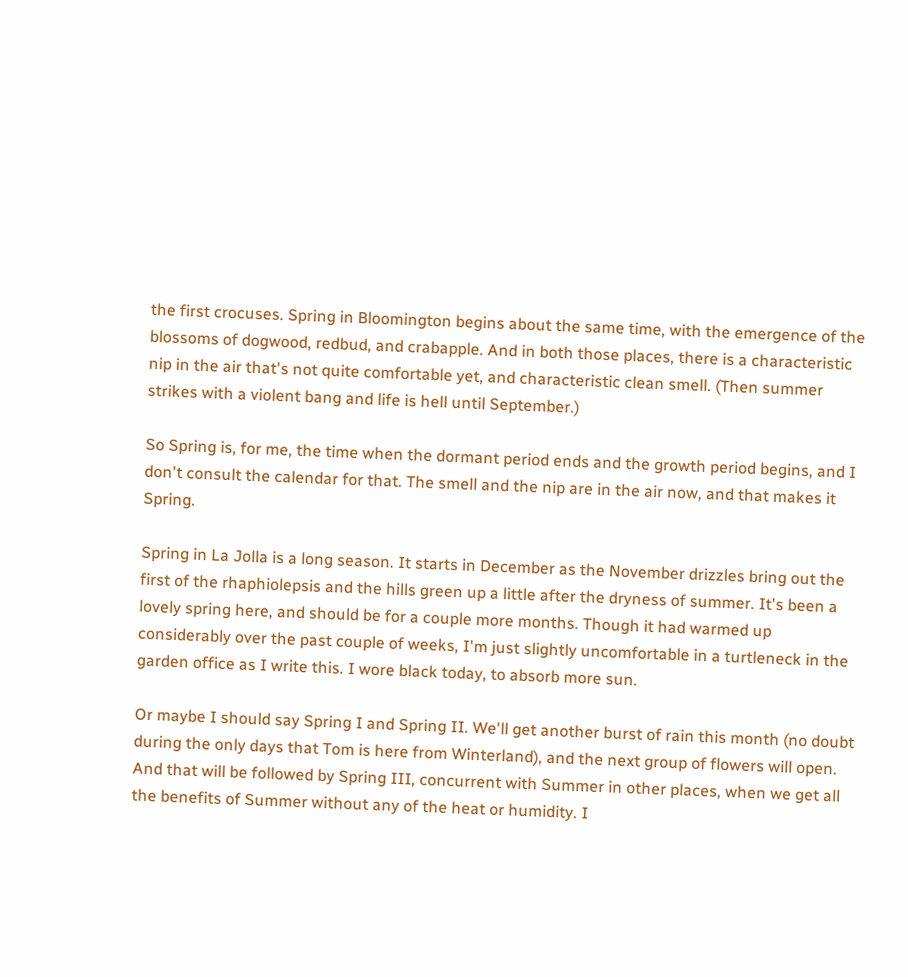the first crocuses. Spring in Bloomington begins about the same time, with the emergence of the blossoms of dogwood, redbud, and crabapple. And in both those places, there is a characteristic nip in the air that's not quite comfortable yet, and characteristic clean smell. (Then summer strikes with a violent bang and life is hell until September.)

So Spring is, for me, the time when the dormant period ends and the growth period begins, and I don't consult the calendar for that. The smell and the nip are in the air now, and that makes it Spring.

Spring in La Jolla is a long season. It starts in December as the November drizzles bring out the first of the rhaphiolepsis and the hills green up a little after the dryness of summer. It's been a lovely spring here, and should be for a couple more months. Though it had warmed up considerably over the past couple of weeks, I'm just slightly uncomfortable in a turtleneck in the garden office as I write this. I wore black today, to absorb more sun.

Or maybe I should say Spring I and Spring II. We'll get another burst of rain this month (no doubt during the only days that Tom is here from Winterland), and the next group of flowers will open. And that will be followed by Spring III, concurrent with Summer in other places, when we get all the benefits of Summer without any of the heat or humidity. I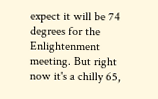expect it will be 74 degrees for the Enlightenment meeting. But right now it's a chilly 65,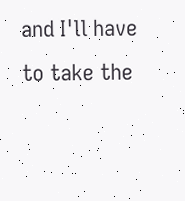and I'll have to take the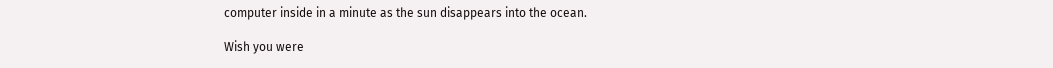computer inside in a minute as the sun disappears into the ocean.

Wish you were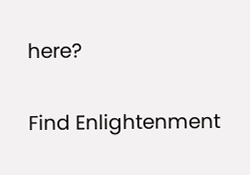here?

Find Enlightenment